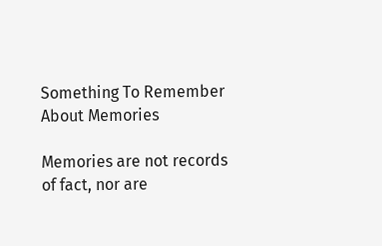Something To Remember About Memories

Memories are not records of fact, nor are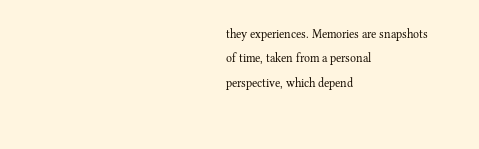they experiences. Memories are snapshots of time, taken from a personal perspective, which depend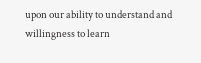upon our ability to understand and willingness to learn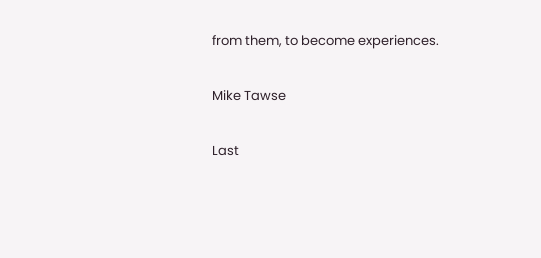from them, to become experiences.

Mike Tawse

Last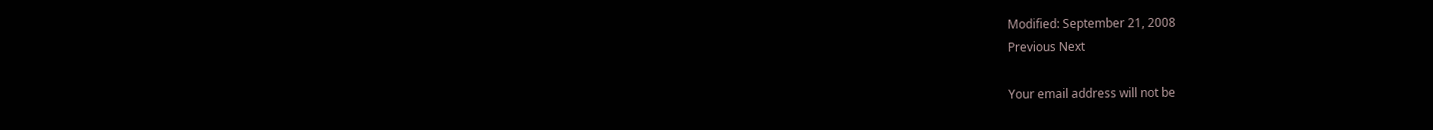Modified: September 21, 2008
Previous Next

Your email address will not be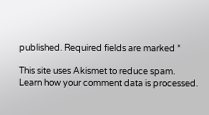published. Required fields are marked *

This site uses Akismet to reduce spam. Learn how your comment data is processed.